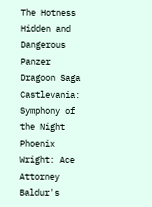The Hotness
Hidden and Dangerous
Panzer Dragoon Saga
Castlevania: Symphony of the Night
Phoenix Wright: Ace Attorney
Baldur's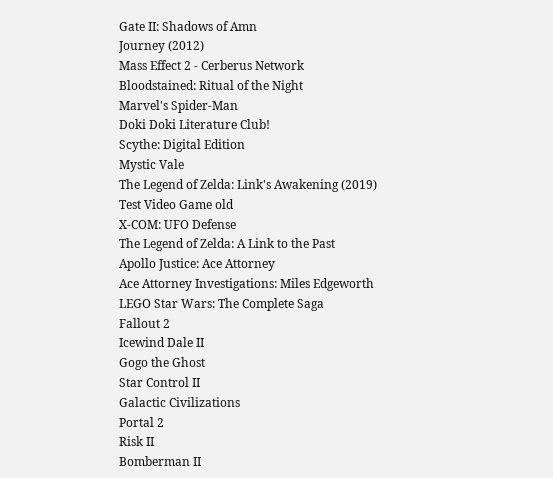Gate II: Shadows of Amn
Journey (2012)
Mass Effect 2 - Cerberus Network
Bloodstained: Ritual of the Night
Marvel's Spider-Man
Doki Doki Literature Club!
Scythe: Digital Edition
Mystic Vale
The Legend of Zelda: Link's Awakening (2019)
Test Video Game old
X-COM: UFO Defense
The Legend of Zelda: A Link to the Past
Apollo Justice: Ace Attorney
Ace Attorney Investigations: Miles Edgeworth
LEGO Star Wars: The Complete Saga
Fallout 2
Icewind Dale II
Gogo the Ghost
Star Control II
Galactic Civilizations
Portal 2
Risk II
Bomberman II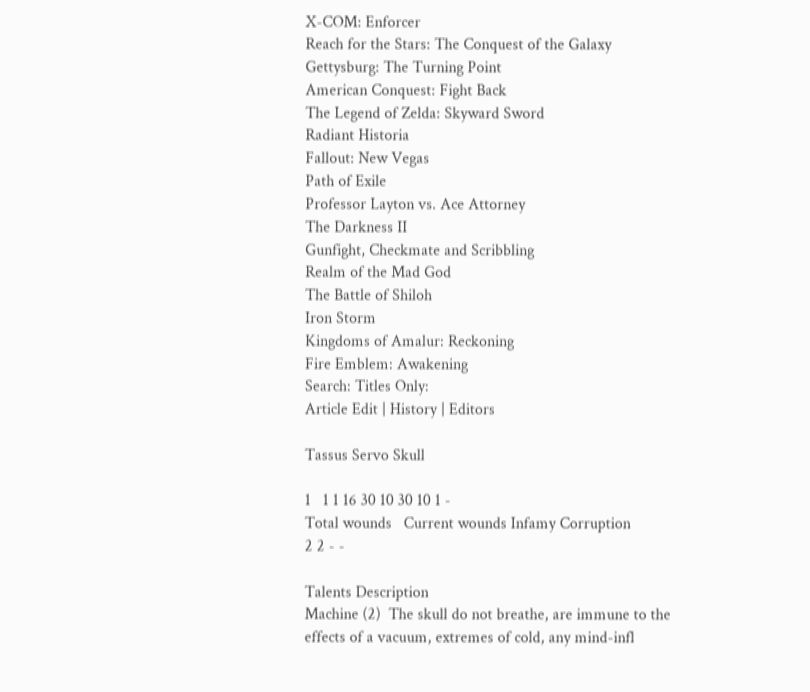X-COM: Enforcer
Reach for the Stars: The Conquest of the Galaxy
Gettysburg: The Turning Point
American Conquest: Fight Back
The Legend of Zelda: Skyward Sword
Radiant Historia
Fallout: New Vegas
Path of Exile
Professor Layton vs. Ace Attorney
The Darkness II
Gunfight, Checkmate and Scribbling
Realm of the Mad God
The Battle of Shiloh
Iron Storm
Kingdoms of Amalur: Reckoning
Fire Emblem: Awakening
Search: Titles Only:
Article Edit | History | Editors

Tassus Servo Skull

1   1 1 16 30 10 30 10 1 -
Total wounds   Current wounds Infamy Corruption
2 2 - -

Talents Description
Machine (2)  The skull do not breathe, are immune to the effects of a vacuum, extremes of cold, any mind-infl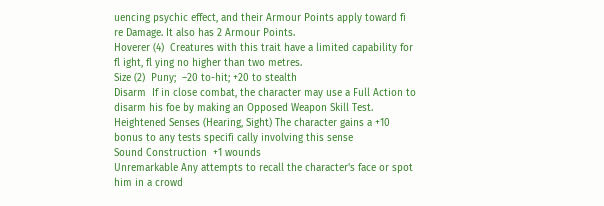uencing psychic effect, and their Armour Points apply toward fi re Damage. It also has 2 Armour Points.
Hoverer (4)  Creatures with this trait have a limited capability for fl ight, fl ying no higher than two metres.
Size (2)  Puny;  –20 to-hit; +20 to stealth
Disarm  If in close combat, the character may use a Full Action to disarm his foe by making an Opposed Weapon Skill Test.
Heightened Senses (Hearing, Sight) The character gains a +10 bonus to any tests specifi cally involving this sense
Sound Construction  +1 wounds
Unremarkable Any attempts to recall the character's face or spot him in a crowd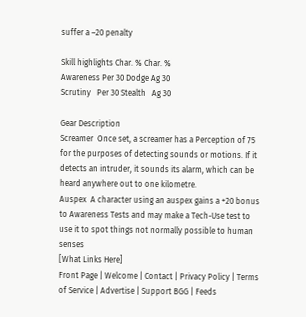suffer a –20 penalty

Skill highlights Char. % Char. %
Awareness Per 30 Dodge Ag 30
Scrutiny   Per 30 Stealth   Ag 30

Gear Description
Screamer  Once set, a screamer has a Perception of 75 for the purposes of detecting sounds or motions. If it detects an intruder, it sounds its alarm, which can be heard anywhere out to one kilometre.
Auspex  A character using an auspex gains a +20 bonus to Awareness Tests and may make a Tech-Use test to use it to spot things not normally possible to human senses
[What Links Here]
Front Page | Welcome | Contact | Privacy Policy | Terms of Service | Advertise | Support BGG | Feeds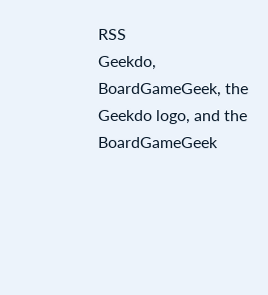RSS
Geekdo, BoardGameGeek, the Geekdo logo, and the BoardGameGeek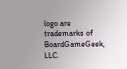logo are trademarks of BoardGameGeek, LLC.